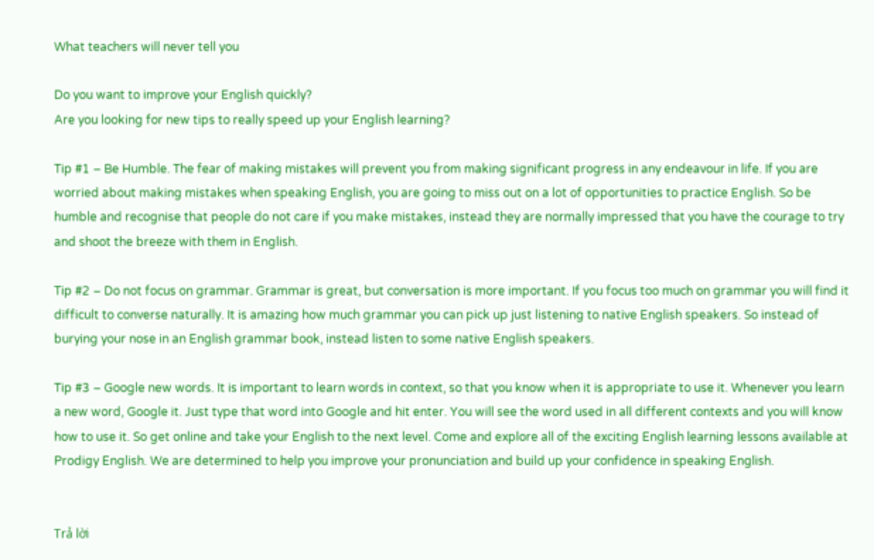What teachers will never tell you

Do you want to improve your English quickly?
Are you looking for new tips to really speed up your English learning?

Tip #1 – Be Humble. The fear of making mistakes will prevent you from making significant progress in any endeavour in life. If you are worried about making mistakes when speaking English, you are going to miss out on a lot of opportunities to practice English. So be humble and recognise that people do not care if you make mistakes, instead they are normally impressed that you have the courage to try and shoot the breeze with them in English.

Tip #2 – Do not focus on grammar. Grammar is great, but conversation is more important. If you focus too much on grammar you will find it difficult to converse naturally. It is amazing how much grammar you can pick up just listening to native English speakers. So instead of burying your nose in an English grammar book, instead listen to some native English speakers.

Tip #3 – Google new words. It is important to learn words in context, so that you know when it is appropriate to use it. Whenever you learn a new word, Google it. Just type that word into Google and hit enter. You will see the word used in all different contexts and you will know how to use it. So get online and take your English to the next level. Come and explore all of the exciting English learning lessons available at Prodigy English. We are determined to help you improve your pronunciation and build up your confidence in speaking English.


Trả lời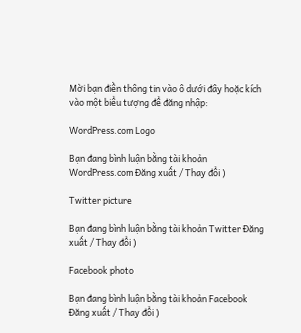Mời bạn điền thông tin vào ô dưới đây hoặc kích vào một biểu tượng để đăng nhập:

WordPress.com Logo

Bạn đang bình luận bằng tài khoản WordPress.com Đăng xuất / Thay đổi )

Twitter picture

Bạn đang bình luận bằng tài khoản Twitter Đăng xuất / Thay đổi )

Facebook photo

Bạn đang bình luận bằng tài khoản Facebook Đăng xuất / Thay đổi )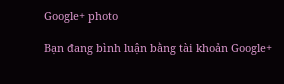Google+ photo

Bạn đang bình luận bằng tài khoản Google+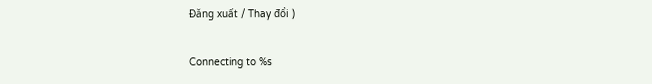Đăng xuất / Thay đổi )

Connecting to %s